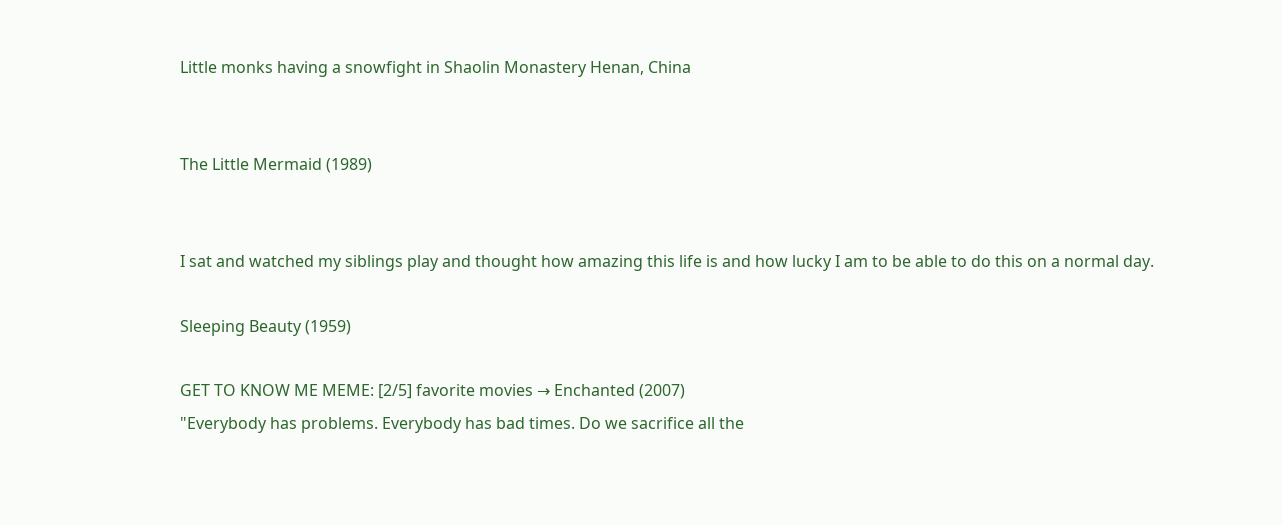Little monks having a snowfight in Shaolin Monastery Henan, China


The Little Mermaid (1989)


I sat and watched my siblings play and thought how amazing this life is and how lucky I am to be able to do this on a normal day.

Sleeping Beauty (1959)

GET TO KNOW ME MEME: [2/5] favorite movies → Enchanted (2007)
"Everybody has problems. Everybody has bad times. Do we sacrifice all the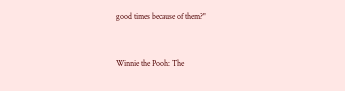good times because of them?"


Winnie the Pooh: The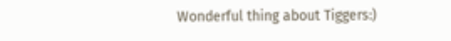Wonderful thing about Tiggers:)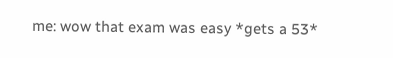me: wow that exam was easy *gets a 53*